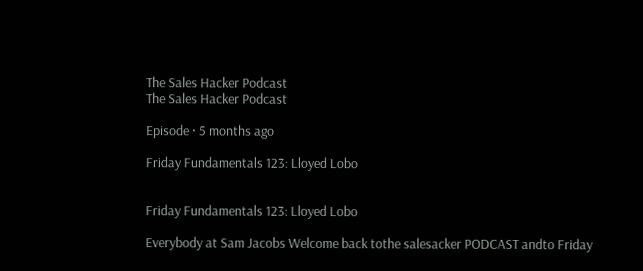The Sales Hacker Podcast
The Sales Hacker Podcast

Episode · 5 months ago

Friday Fundamentals 123: Lloyed Lobo


Friday Fundamentals 123: Lloyed Lobo

Everybody at Sam Jacobs Welcome back tothe salesacker PODCAST andto Friday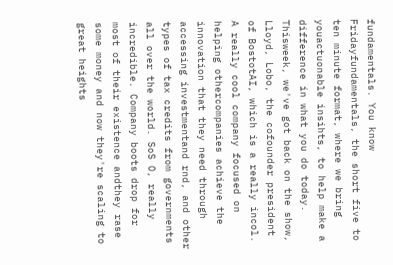fundamentals. You know Fridayfundamentals, the short five to ten minute format, where we bring youactuonable insihts, to help make a difference in what you do today. Thisweek, we've got back on the show, Lloyd, Lobo, the cofounder president of BostotAI, which is a really incol. A really cool company focused on helping othercompanies achieve the innovation that they need through accessing investmentand rnd, and other types of tax credits from governments all over the world. SoS O, really incredible. Company boots drop for most of their existence andthey rase some money and now they're scaling to great heights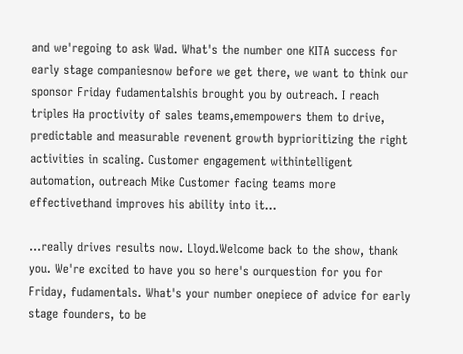and we'regoing to ask Wad. What's the number one KITA success for early stage companiesnow before we get there, we want to think our sponsor Friday fudamentalshis brought you by outreach. I reach triples Ha proctivity of sales teams,emempowers them to drive, predictable and measurable revenent growth byprioritizing the right activities in scaling. Customer engagement withintelligent automation, outreach Mike Customer facing teams more effectivethand improves his ability into it...

...really drives results now. Lloyd.Welcome back to the show, thank you. We're excited to have you so here's ourquestion for you for Friday, fudamentals. What's your number onepiece of advice for early stage founders, to be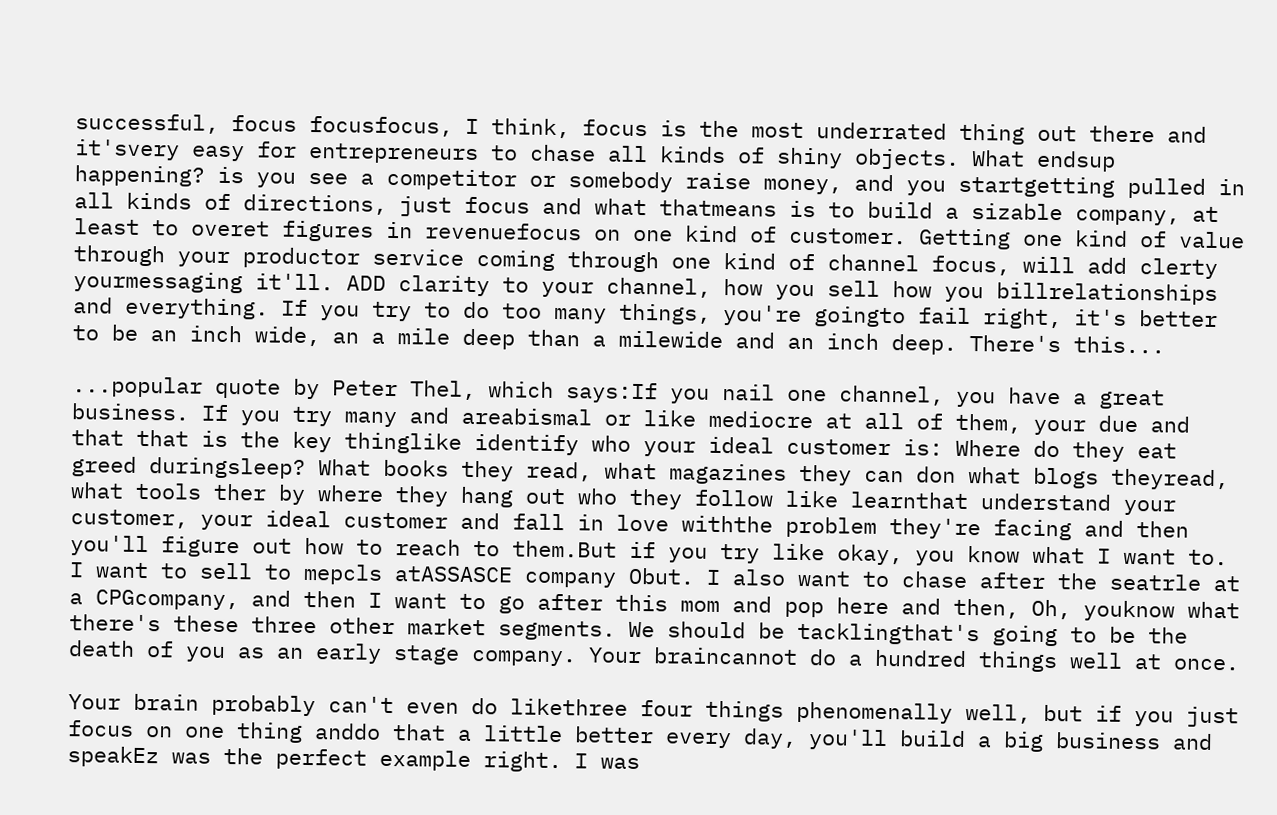successful, focus focusfocus, I think, focus is the most underrated thing out there and it'svery easy for entrepreneurs to chase all kinds of shiny objects. What endsup happening? is you see a competitor or somebody raise money, and you startgetting pulled in all kinds of directions, just focus and what thatmeans is to build a sizable company, at least to overet figures in revenuefocus on one kind of customer. Getting one kind of value through your productor service coming through one kind of channel focus, will add clerty yourmessaging it'll. ADD clarity to your channel, how you sell how you billrelationships and everything. If you try to do too many things, you're goingto fail right, it's better to be an inch wide, an a mile deep than a milewide and an inch deep. There's this...

...popular quote by Peter Thel, which says:If you nail one channel, you have a great business. If you try many and areabismal or like mediocre at all of them, your due and that that is the key thinglike identify who your ideal customer is: Where do they eat greed duringsleep? What books they read, what magazines they can don what blogs theyread, what tools ther by where they hang out who they follow like learnthat understand your customer, your ideal customer and fall in love withthe problem they're facing and then you'll figure out how to reach to them.But if you try like okay, you know what I want to. I want to sell to mepcls atASSASCE company Obut. I also want to chase after the seatrle at a CPGcompany, and then I want to go after this mom and pop here and then, Oh, youknow what there's these three other market segments. We should be tacklingthat's going to be the death of you as an early stage company. Your braincannot do a hundred things well at once.

Your brain probably can't even do likethree four things phenomenally well, but if you just focus on one thing anddo that a little better every day, you'll build a big business and speakEz was the perfect example right. I was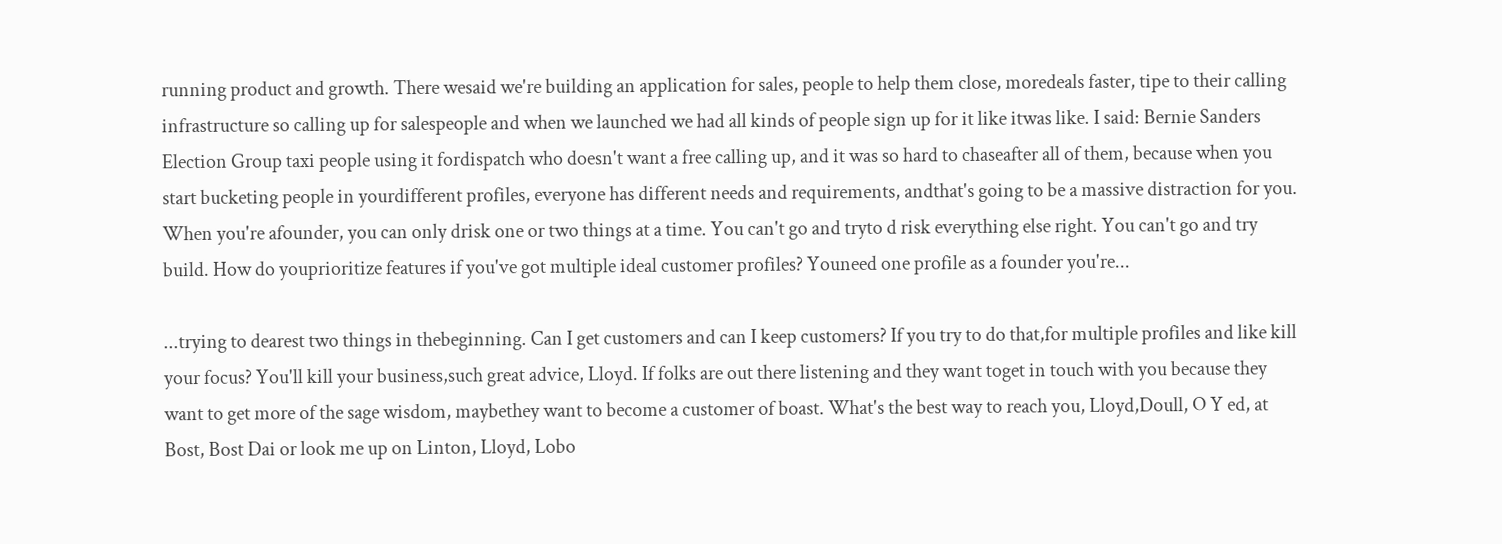running product and growth. There wesaid we're building an application for sales, people to help them close, moredeals faster, tipe to their calling infrastructure so calling up for salespeople and when we launched we had all kinds of people sign up for it like itwas like. I said: Bernie Sanders Election Group taxi people using it fordispatch who doesn't want a free calling up, and it was so hard to chaseafter all of them, because when you start bucketing people in yourdifferent profiles, everyone has different needs and requirements, andthat's going to be a massive distraction for you. When you're afounder, you can only drisk one or two things at a time. You can't go and tryto d risk everything else right. You can't go and try build. How do youprioritize features if you've got multiple ideal customer profiles? Youneed one profile as a founder you're...

...trying to dearest two things in thebeginning. Can I get customers and can I keep customers? If you try to do that,for multiple profiles and like kill your focus? You'll kill your business,such great advice, Lloyd. If folks are out there listening and they want toget in touch with you because they want to get more of the sage wisdom, maybethey want to become a customer of boast. What's the best way to reach you, Lloyd,Doull, O Y ed, at Bost, Bost Dai or look me up on Linton, Lloyd, Lobo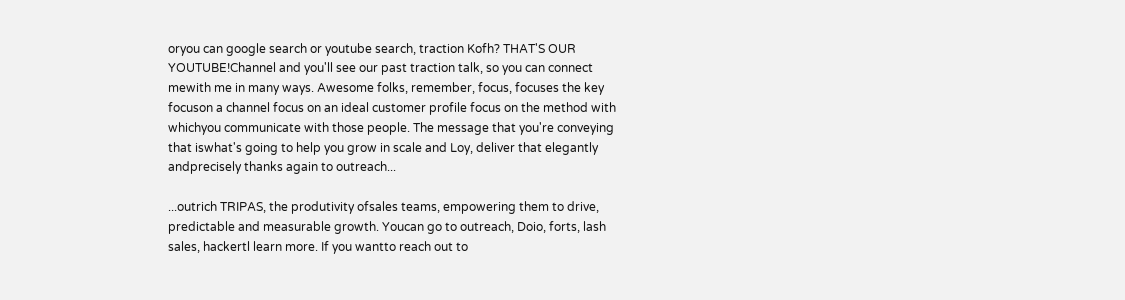oryou can google search or youtube search, traction Kofh? THAT'S OUR YOUTUBE!Channel and you'll see our past traction talk, so you can connect mewith me in many ways. Awesome folks, remember, focus, focuses the key focuson a channel focus on an ideal customer profile focus on the method with whichyou communicate with those people. The message that you're conveying that iswhat's going to help you grow in scale and Loy, deliver that elegantly andprecisely thanks again to outreach...

...outrich TRIPAS, the produtivity ofsales teams, empowering them to drive, predictable and measurable growth. Youcan go to outreach, Doio, forts, lash sales, hackertl learn more. If you wantto reach out to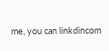me, you can linkdincom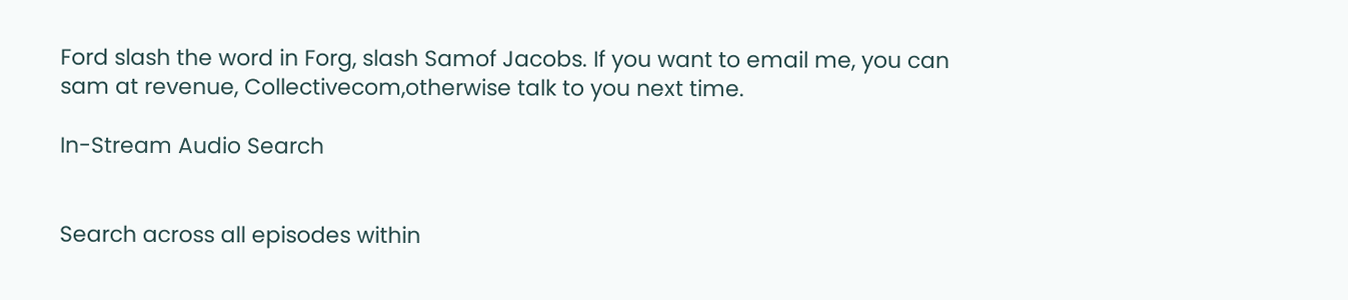Ford slash the word in Forg, slash Samof Jacobs. If you want to email me, you can sam at revenue, Collectivecom,otherwise talk to you next time.

In-Stream Audio Search


Search across all episodes within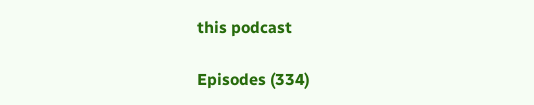this podcast

Episodes (334)